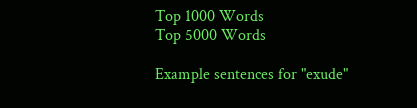Top 1000 Words
Top 5000 Words

Example sentences for "exude"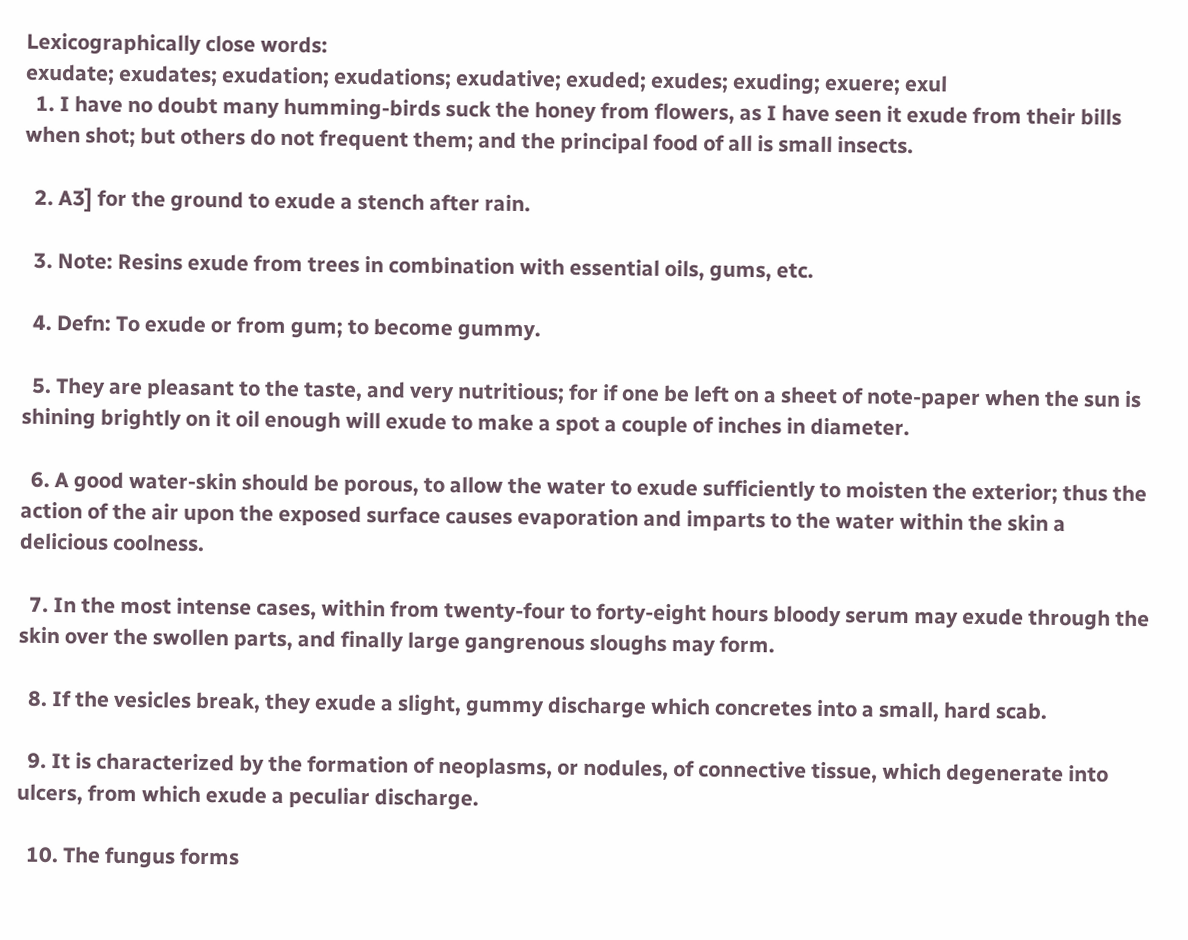Lexicographically close words:
exudate; exudates; exudation; exudations; exudative; exuded; exudes; exuding; exuere; exul
  1. I have no doubt many humming-birds suck the honey from flowers, as I have seen it exude from their bills when shot; but others do not frequent them; and the principal food of all is small insects.

  2. A3] for the ground to exude a stench after rain.

  3. Note: Resins exude from trees in combination with essential oils, gums, etc.

  4. Defn: To exude or from gum; to become gummy.

  5. They are pleasant to the taste, and very nutritious; for if one be left on a sheet of note-paper when the sun is shining brightly on it oil enough will exude to make a spot a couple of inches in diameter.

  6. A good water-skin should be porous, to allow the water to exude sufficiently to moisten the exterior; thus the action of the air upon the exposed surface causes evaporation and imparts to the water within the skin a delicious coolness.

  7. In the most intense cases, within from twenty-four to forty-eight hours bloody serum may exude through the skin over the swollen parts, and finally large gangrenous sloughs may form.

  8. If the vesicles break, they exude a slight, gummy discharge which concretes into a small, hard scab.

  9. It is characterized by the formation of neoplasms, or nodules, of connective tissue, which degenerate into ulcers, from which exude a peculiar discharge.

  10. The fungus forms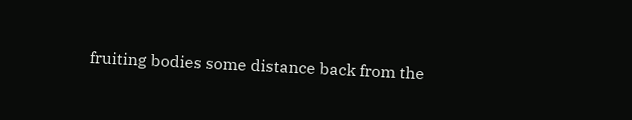fruiting bodies some distance back from the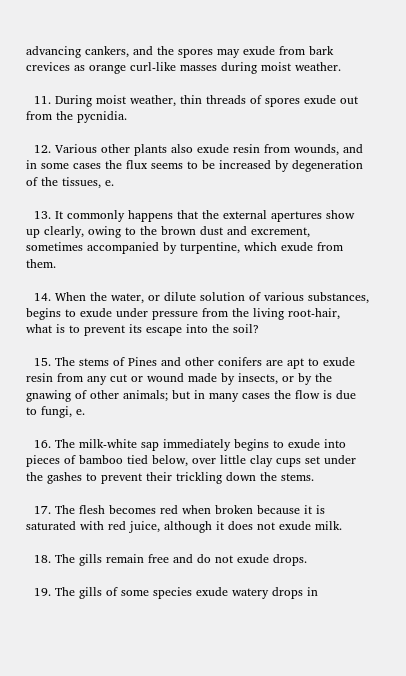advancing cankers, and the spores may exude from bark crevices as orange curl-like masses during moist weather.

  11. During moist weather, thin threads of spores exude out from the pycnidia.

  12. Various other plants also exude resin from wounds, and in some cases the flux seems to be increased by degeneration of the tissues, e.

  13. It commonly happens that the external apertures show up clearly, owing to the brown dust and excrement, sometimes accompanied by turpentine, which exude from them.

  14. When the water, or dilute solution of various substances, begins to exude under pressure from the living root-hair, what is to prevent its escape into the soil?

  15. The stems of Pines and other conifers are apt to exude resin from any cut or wound made by insects, or by the gnawing of other animals; but in many cases the flow is due to fungi, e.

  16. The milk-white sap immediately begins to exude into pieces of bamboo tied below, over little clay cups set under the gashes to prevent their trickling down the stems.

  17. The flesh becomes red when broken because it is saturated with red juice, although it does not exude milk.

  18. The gills remain free and do not exude drops.

  19. The gills of some species exude watery drops in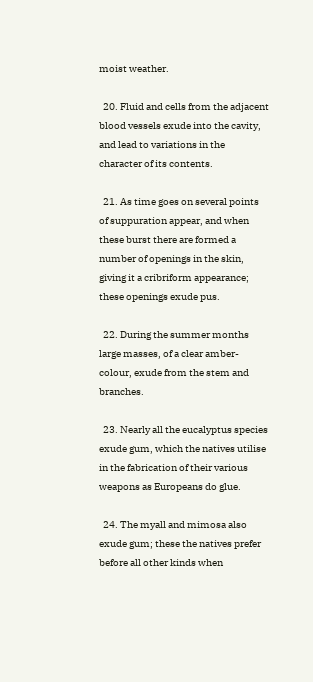moist weather.

  20. Fluid and cells from the adjacent blood vessels exude into the cavity, and lead to variations in the character of its contents.

  21. As time goes on several points of suppuration appear, and when these burst there are formed a number of openings in the skin, giving it a cribriform appearance; these openings exude pus.

  22. During the summer months large masses, of a clear amber-colour, exude from the stem and branches.

  23. Nearly all the eucalyptus species exude gum, which the natives utilise in the fabrication of their various weapons as Europeans do glue.

  24. The myall and mimosa also exude gum; these the natives prefer before all other kinds when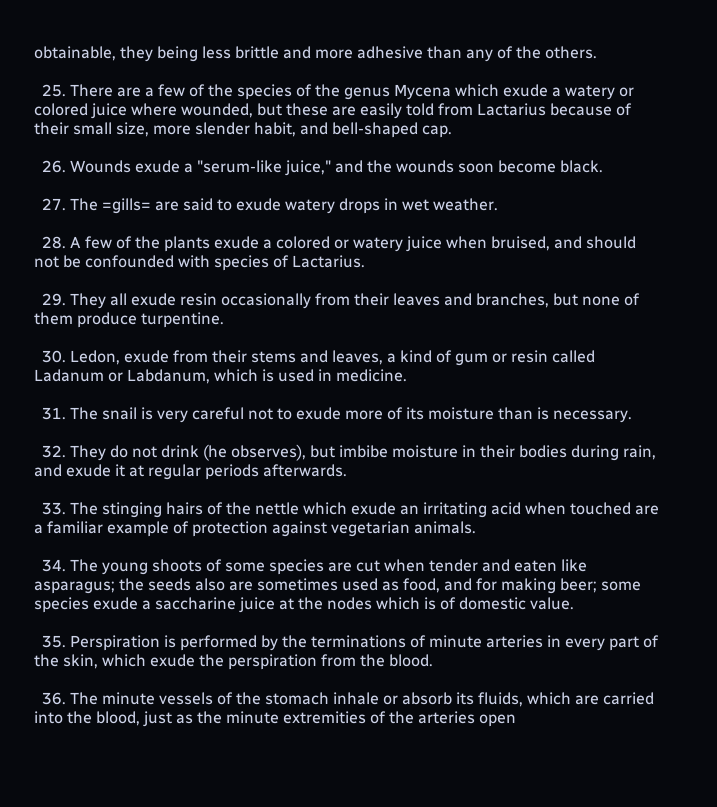obtainable, they being less brittle and more adhesive than any of the others.

  25. There are a few of the species of the genus Mycena which exude a watery or colored juice where wounded, but these are easily told from Lactarius because of their small size, more slender habit, and bell-shaped cap.

  26. Wounds exude a "serum-like juice," and the wounds soon become black.

  27. The =gills= are said to exude watery drops in wet weather.

  28. A few of the plants exude a colored or watery juice when bruised, and should not be confounded with species of Lactarius.

  29. They all exude resin occasionally from their leaves and branches, but none of them produce turpentine.

  30. Ledon, exude from their stems and leaves, a kind of gum or resin called Ladanum or Labdanum, which is used in medicine.

  31. The snail is very careful not to exude more of its moisture than is necessary.

  32. They do not drink (he observes), but imbibe moisture in their bodies during rain, and exude it at regular periods afterwards.

  33. The stinging hairs of the nettle which exude an irritating acid when touched are a familiar example of protection against vegetarian animals.

  34. The young shoots of some species are cut when tender and eaten like asparagus; the seeds also are sometimes used as food, and for making beer; some species exude a saccharine juice at the nodes which is of domestic value.

  35. Perspiration is performed by the terminations of minute arteries in every part of the skin, which exude the perspiration from the blood.

  36. The minute vessels of the stomach inhale or absorb its fluids, which are carried into the blood, just as the minute extremities of the arteries open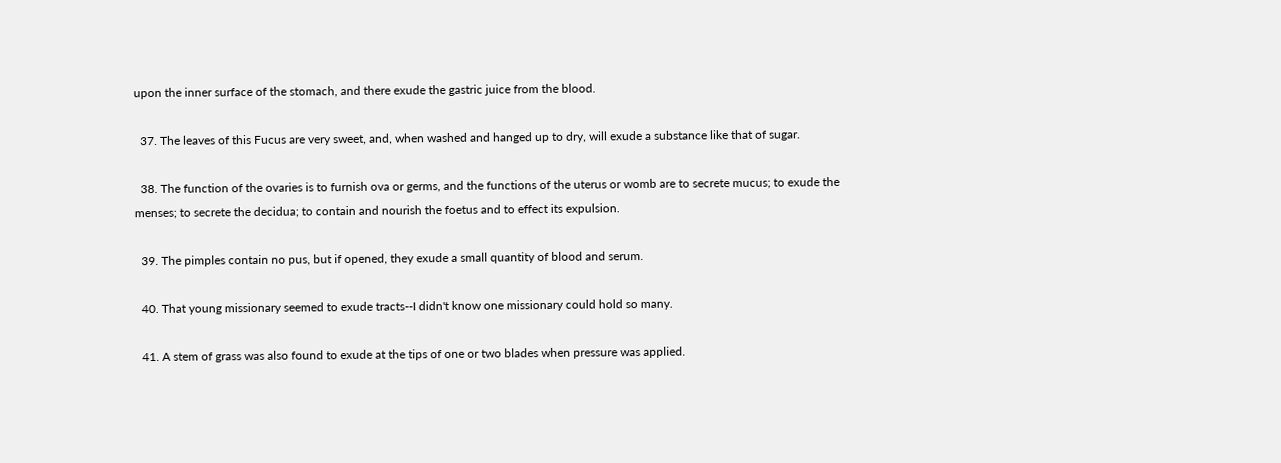upon the inner surface of the stomach, and there exude the gastric juice from the blood.

  37. The leaves of this Fucus are very sweet, and, when washed and hanged up to dry, will exude a substance like that of sugar.

  38. The function of the ovaries is to furnish ova or germs, and the functions of the uterus or womb are to secrete mucus; to exude the menses; to secrete the decidua; to contain and nourish the foetus and to effect its expulsion.

  39. The pimples contain no pus, but if opened, they exude a small quantity of blood and serum.

  40. That young missionary seemed to exude tracts--I didn't know one missionary could hold so many.

  41. A stem of grass was also found to exude at the tips of one or two blades when pressure was applied.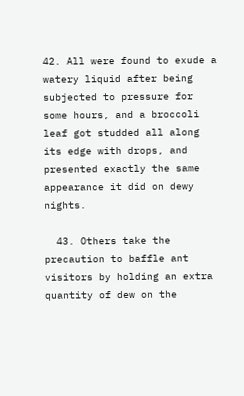42. All were found to exude a watery liquid after being subjected to pressure for some hours, and a broccoli leaf got studded all along its edge with drops, and presented exactly the same appearance it did on dewy nights.

  43. Others take the precaution to baffle ant visitors by holding an extra quantity of dew on the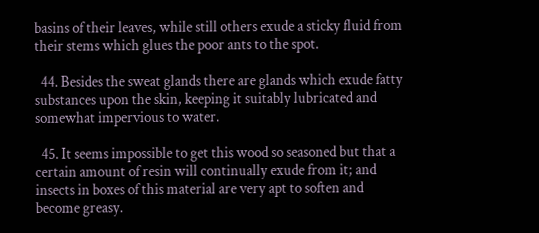basins of their leaves, while still others exude a sticky fluid from their stems which glues the poor ants to the spot.

  44. Besides the sweat glands there are glands which exude fatty substances upon the skin, keeping it suitably lubricated and somewhat impervious to water.

  45. It seems impossible to get this wood so seasoned but that a certain amount of resin will continually exude from it; and insects in boxes of this material are very apt to soften and become greasy.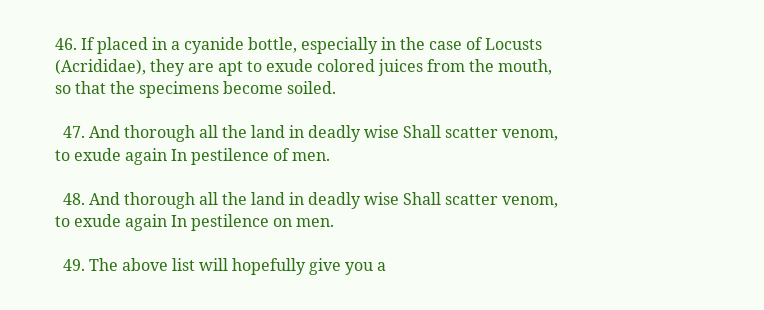46. If placed in a cyanide bottle, especially in the case of Locusts (Acrididae), they are apt to exude colored juices from the mouth, so that the specimens become soiled.

  47. And thorough all the land in deadly wise Shall scatter venom, to exude again In pestilence of men.

  48. And thorough all the land in deadly wise Shall scatter venom, to exude again In pestilence on men.

  49. The above list will hopefully give you a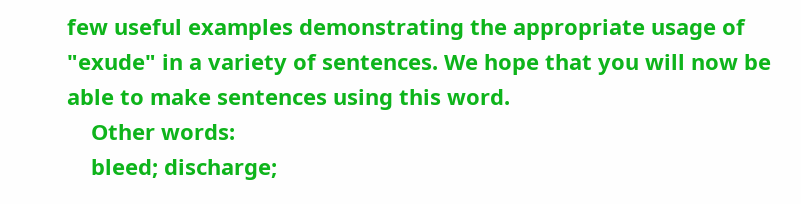few useful examples demonstrating the appropriate usage of "exude" in a variety of sentences. We hope that you will now be able to make sentences using this word.
    Other words:
    bleed; discharge;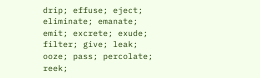drip; effuse; eject; eliminate; emanate; emit; excrete; exude; filter; give; leak; ooze; pass; percolate; reek;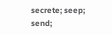secrete; seep; send;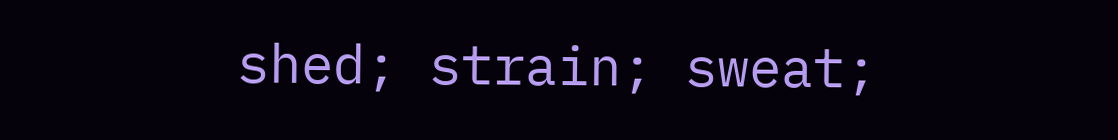shed; strain; sweat;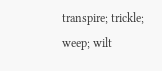transpire; trickle; weep; wilt